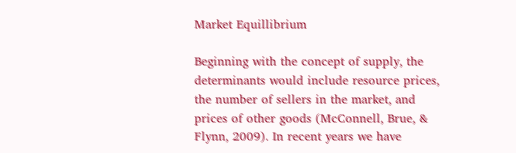Market Equillibrium

Beginning with the concept of supply, the determinants would include resource prices, the number of sellers in the market, and prices of other goods (McConnell, Brue, & Flynn, 2009). In recent years we have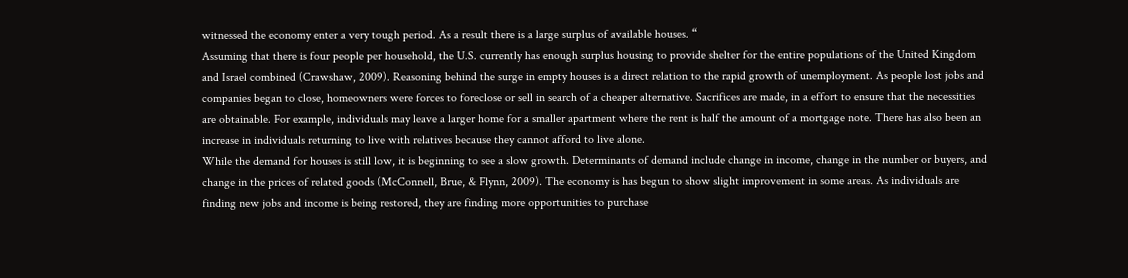witnessed the economy enter a very tough period. As a result there is a large surplus of available houses. “
Assuming that there is four people per household, the U.S. currently has enough surplus housing to provide shelter for the entire populations of the United Kingdom and Israel combined (Crawshaw, 2009). Reasoning behind the surge in empty houses is a direct relation to the rapid growth of unemployment. As people lost jobs and companies began to close, homeowners were forces to foreclose or sell in search of a cheaper alternative. Sacrifices are made, in a effort to ensure that the necessities are obtainable. For example, individuals may leave a larger home for a smaller apartment where the rent is half the amount of a mortgage note. There has also been an increase in individuals returning to live with relatives because they cannot afford to live alone.
While the demand for houses is still low, it is beginning to see a slow growth. Determinants of demand include change in income, change in the number or buyers, and change in the prices of related goods (McConnell, Brue, & Flynn, 2009). The economy is has begun to show slight improvement in some areas. As individuals are finding new jobs and income is being restored, they are finding more opportunities to purchase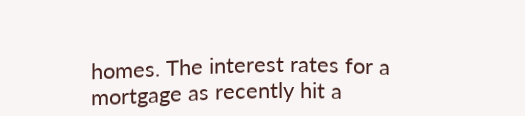homes. The interest rates for a mortgage as recently hit a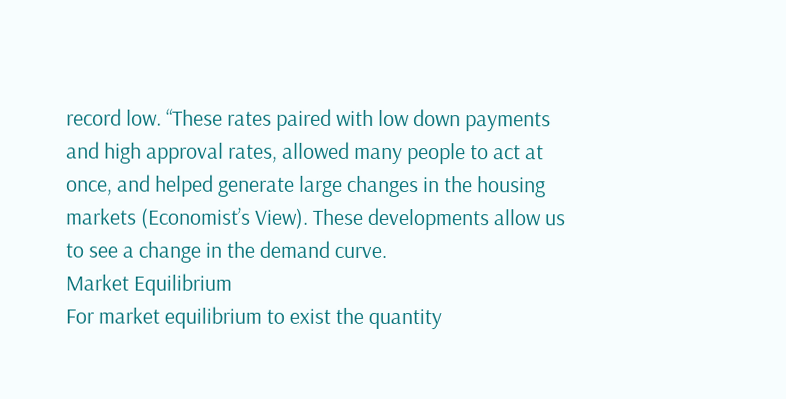record low. “These rates paired with low down payments and high approval rates, allowed many people to act at once, and helped generate large changes in the housing markets (Economist’s View). These developments allow us to see a change in the demand curve.
Market Equilibrium
For market equilibrium to exist the quantity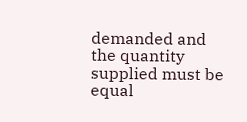demanded and the quantity supplied must be equal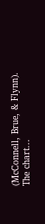(McConnell, Brue, & Flynn). The chart...